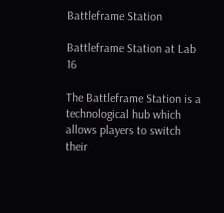Battleframe Station

Battleframe Station at Lab 16

The Battleframe Station is a technological hub which allows players to switch their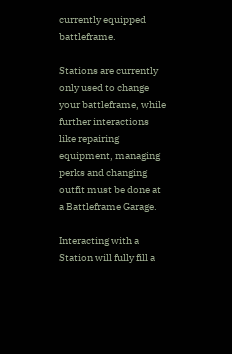currently equipped battleframe.

Stations are currently only used to change your battleframe, while further interactions like repairing equipment, managing perks and changing outfit must be done at a Battleframe Garage.

Interacting with a Station will fully fill a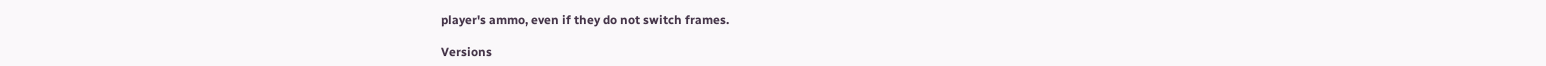player's ammo, even if they do not switch frames.

Versions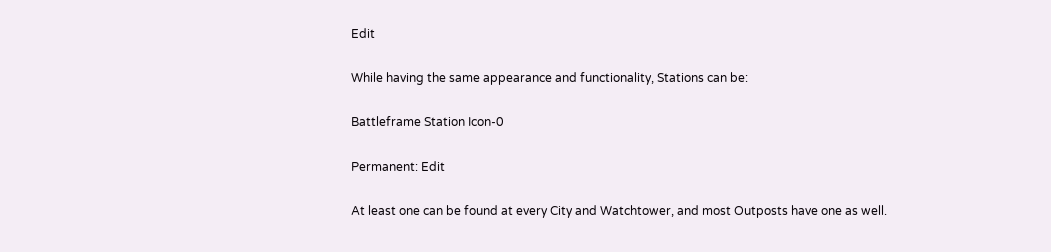Edit

While having the same appearance and functionality, Stations can be:

Battleframe Station Icon-0

Permanent: Edit

At least one can be found at every City and Watchtower, and most Outposts have one as well.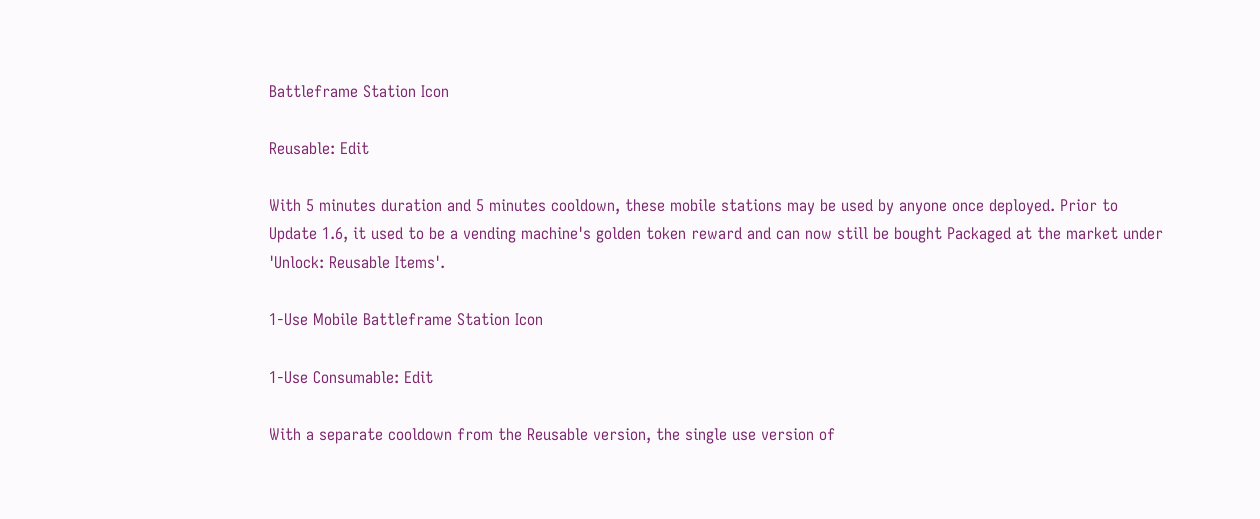Battleframe Station Icon

Reusable: Edit

With 5 minutes duration and 5 minutes cooldown, these mobile stations may be used by anyone once deployed. Prior to Update 1.6, it used to be a vending machine's golden token reward and can now still be bought Packaged at the market under 'Unlock: Reusable Items'.

1-Use Mobile Battleframe Station Icon

1-Use Consumable: Edit

With a separate cooldown from the Reusable version, the single use version of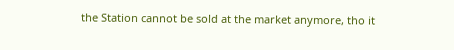the Station cannot be sold at the market anymore, tho it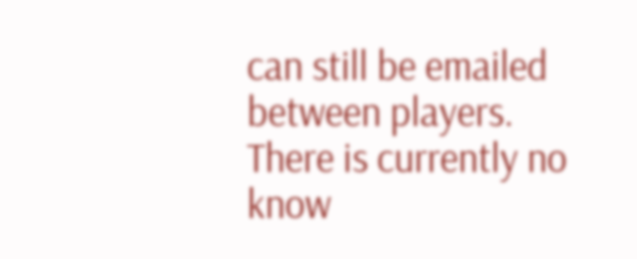can still be emailed between players. There is currently no know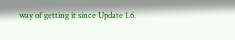way of getting it since Update 1.6.